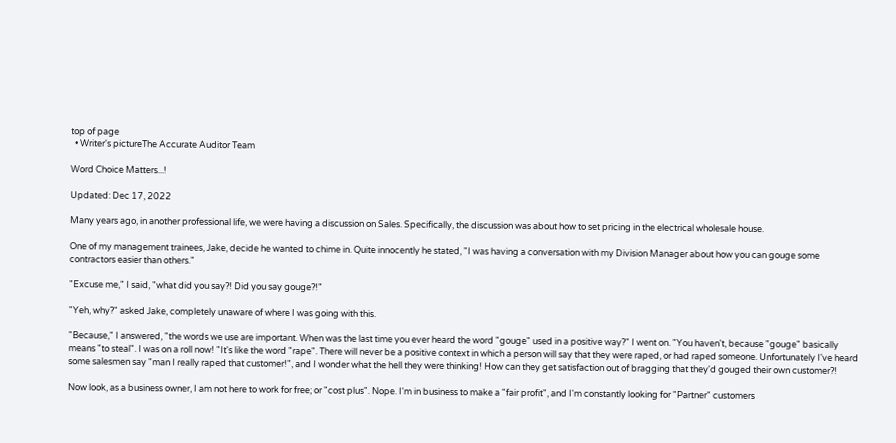top of page
  • Writer's pictureThe Accurate Auditor Team

Word Choice Matters...!

Updated: Dec 17, 2022

Many years ago, in another professional life, we were having a discussion on Sales. Specifically, the discussion was about how to set pricing in the electrical wholesale house.

One of my management trainees, Jake, decide he wanted to chime in. Quite innocently he stated, "I was having a conversation with my Division Manager about how you can gouge some contractors easier than others."

"Excuse me," I said, "what did you say?! Did you say gouge?!"

"Yeh, why?" asked Jake, completely unaware of where I was going with this.

"Because," I answered, "the words we use are important. When was the last time you ever heard the word "gouge" used in a positive way?" I went on. "You haven't, because "gouge" basically means "to steal". I was on a roll now! "It's like the word "rape". There will never be a positive context in which a person will say that they were raped, or had raped someone. Unfortunately I've heard some salesmen say "man I really raped that customer!", and I wonder what the hell they were thinking! How can they get satisfaction out of bragging that they'd gouged their own customer?!

Now look, as a business owner, I am not here to work for free; or "cost plus". Nope. I'm in business to make a "fair profit", and I'm constantly looking for "Partner" customers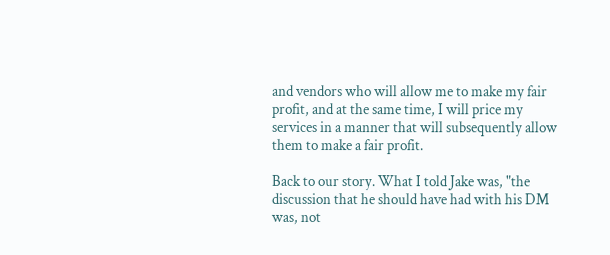and vendors who will allow me to make my fair profit, and at the same time, I will price my services in a manner that will subsequently allow them to make a fair profit.

Back to our story. What I told Jake was, "the discussion that he should have had with his DM was, not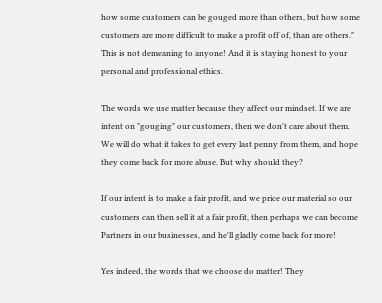how some customers can be gouged more than others, but how some customers are more difficult to make a profit off of, than are others." This is not demeaning to anyone! And it is staying honest to your personal and professional ethics.

The words we use matter because they affect our mindset. If we are intent on "gouging" our customers, then we don't care about them. We will do what it takes to get every last penny from them, and hope they come back for more abuse. But why should they?

If our intent is to make a fair profit, and we price our material so our customers can then sell it at a fair profit, then perhaps we can become Partners in our businesses, and he'll gladly come back for more!

Yes indeed, the words that we choose do matter! They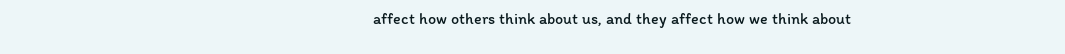affect how others think about us, and they affect how we think about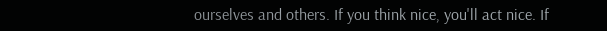ourselves and others. If you think nice, you'll act nice. If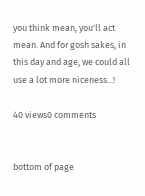you think mean, you'll act mean. And for gosh sakes, in this day and age, we could all use a lot more niceness...!

40 views0 comments


bottom of page